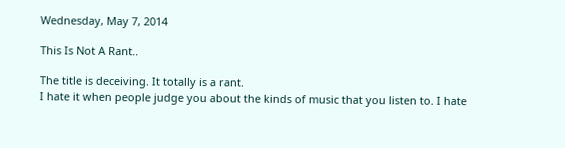Wednesday, May 7, 2014

This Is Not A Rant..

The title is deceiving. It totally is a rant.
I hate it when people judge you about the kinds of music that you listen to. I hate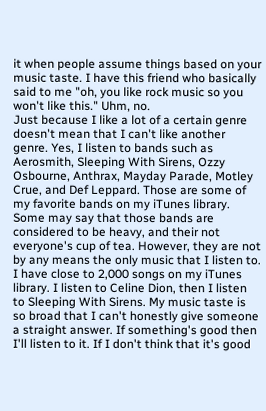it when people assume things based on your music taste. I have this friend who basically said to me "oh, you like rock music so you won't like this." Uhm, no.
Just because I like a lot of a certain genre doesn't mean that I can't like another genre. Yes, I listen to bands such as Aerosmith, Sleeping With Sirens, Ozzy Osbourne, Anthrax, Mayday Parade, Motley Crue, and Def Leppard. Those are some of my favorite bands on my iTunes library. Some may say that those bands are considered to be heavy, and their not everyone's cup of tea. However, they are not by any means the only music that I listen to. I have close to 2,000 songs on my iTunes library. I listen to Celine Dion, then I listen to Sleeping With Sirens. My music taste is so broad that I can't honestly give someone a straight answer. If something's good then I'll listen to it. If I don't think that it's good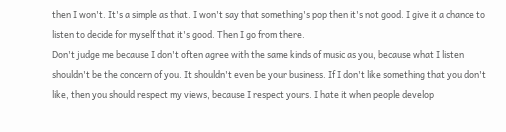then I won't. It's a simple as that. I won't say that something's pop then it's not good. I give it a chance to listen to decide for myself that it's good. Then I go from there.
Don't judge me because I don't often agree with the same kinds of music as you, because what I listen shouldn't be the concern of you. It shouldn't even be your business. If I don't like something that you don't like, then you should respect my views, because I respect yours. I hate it when people develop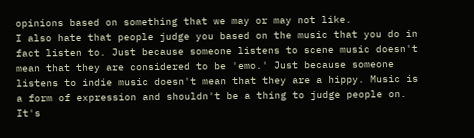opinions based on something that we may or may not like.
I also hate that people judge you based on the music that you do in fact listen to. Just because someone listens to scene music doesn't mean that they are considered to be 'emo.' Just because someone listens to indie music doesn't mean that they are a hippy. Music is a form of expression and shouldn't be a thing to judge people on. It's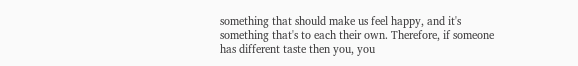something that should make us feel happy, and it's something that's to each their own. Therefore, if someone has different taste then you, you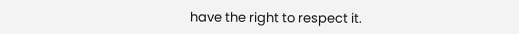have the right to respect it.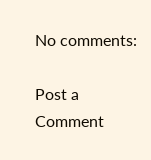No comments:

Post a Comment